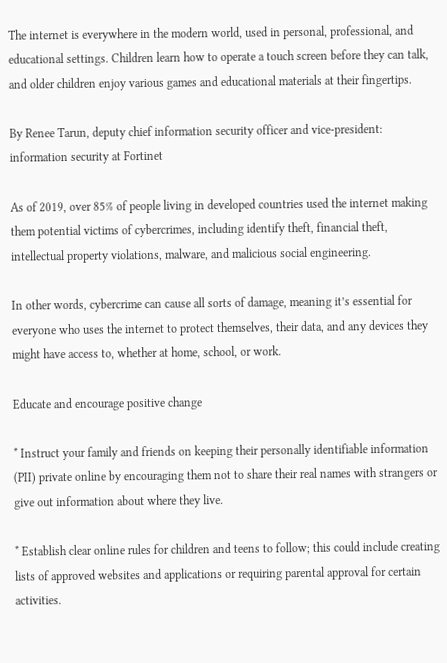The internet is everywhere in the modern world, used in personal, professional, and educational settings. Children learn how to operate a touch screen before they can talk, and older children enjoy various games and educational materials at their fingertips.

By Renee Tarun, deputy chief information security officer and vice-president: information security at Fortinet

As of 2019, over 85% of people living in developed countries used the internet making them potential victims of cybercrimes, including identify theft, financial theft, intellectual property violations, malware, and malicious social engineering.

In other words, cybercrime can cause all sorts of damage, meaning it’s essential for everyone who uses the internet to protect themselves, their data, and any devices they might have access to, whether at home, school, or work.

Educate and encourage positive change

* Instruct your family and friends on keeping their personally identifiable information (PII) private online by encouraging them not to share their real names with strangers or give out information about where they live.

* Establish clear online rules for children and teens to follow; this could include creating lists of approved websites and applications or requiring parental approval for certain activities.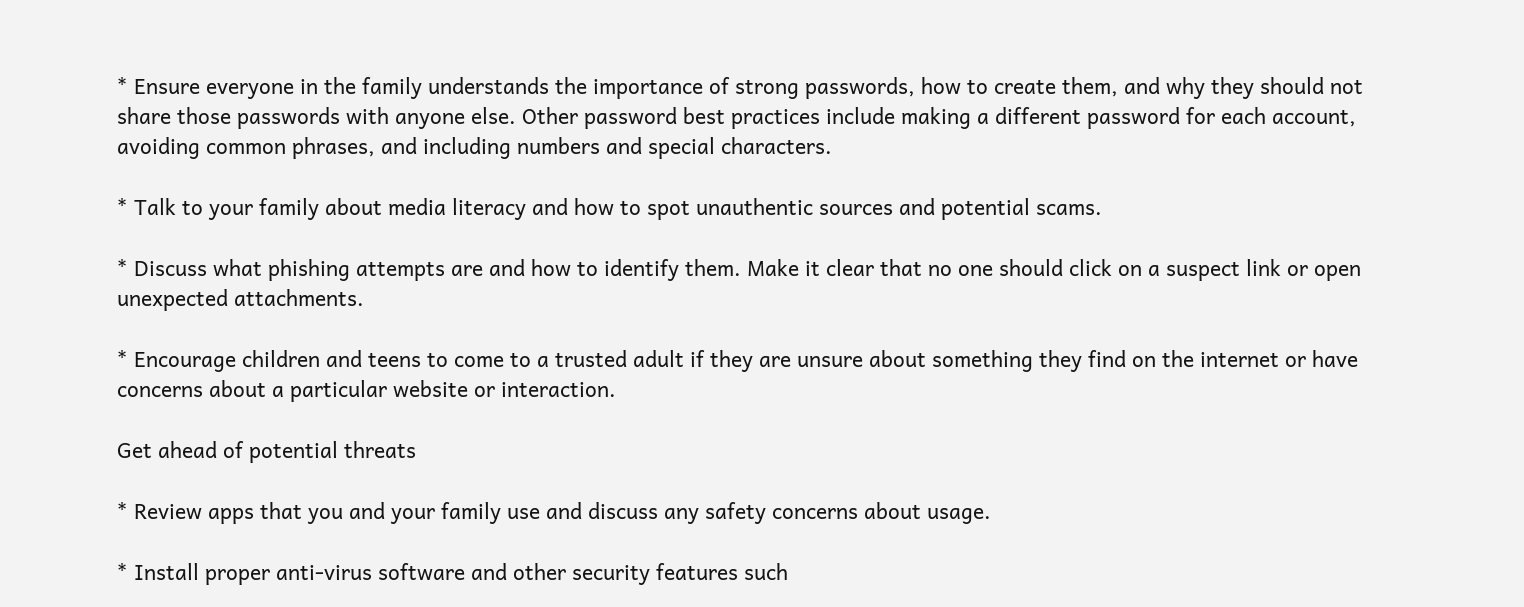* Ensure everyone in the family understands the importance of strong passwords, how to create them, and why they should not share those passwords with anyone else. Other password best practices include making a different password for each account, avoiding common phrases, and including numbers and special characters.

* Talk to your family about media literacy and how to spot unauthentic sources and potential scams.

* Discuss what phishing attempts are and how to identify them. Make it clear that no one should click on a suspect link or open unexpected attachments.

* Encourage children and teens to come to a trusted adult if they are unsure about something they find on the internet or have concerns about a particular website or interaction.

Get ahead of potential threats

* Review apps that you and your family use and discuss any safety concerns about usage.

* Install proper anti-virus software and other security features such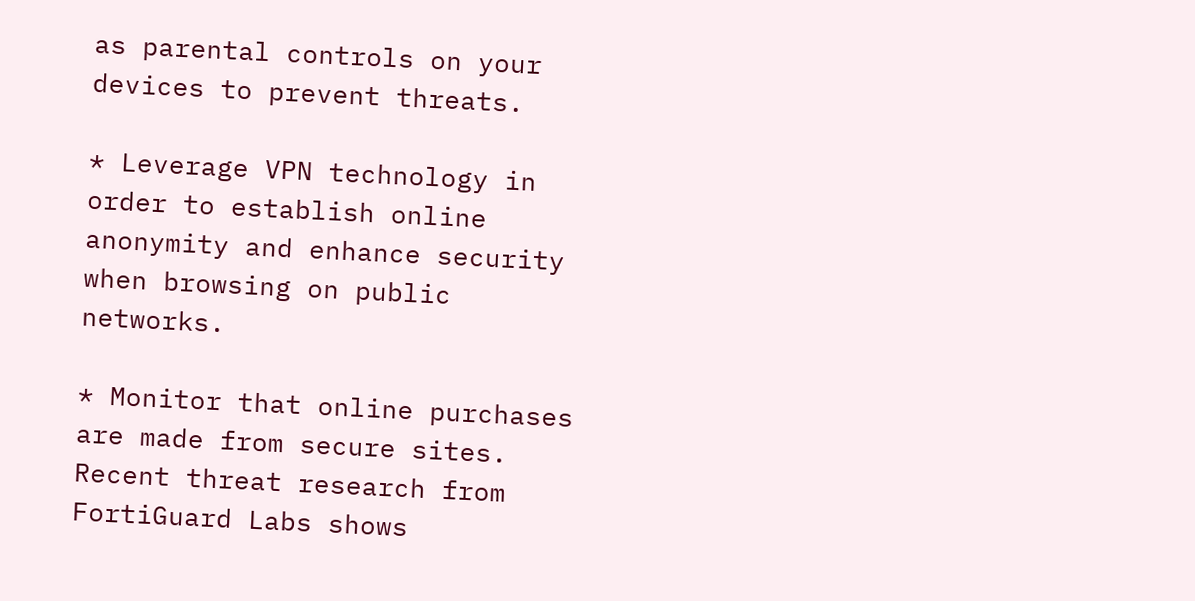as parental controls on your devices to prevent threats.

* Leverage VPN technology in order to establish online anonymity and enhance security when browsing on public networks.

* Monitor that online purchases are made from secure sites. Recent threat research from FortiGuard Labs shows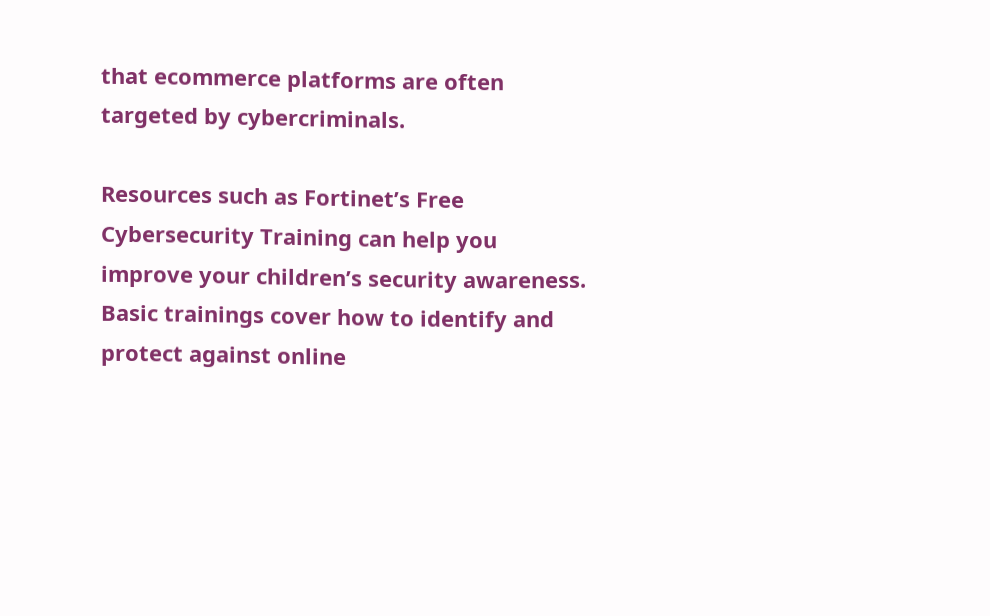that ecommerce platforms are often targeted by cybercriminals.

Resources such as Fortinet’s Free Cybersecurity Training can help you improve your children’s security awareness. Basic trainings cover how to identify and protect against online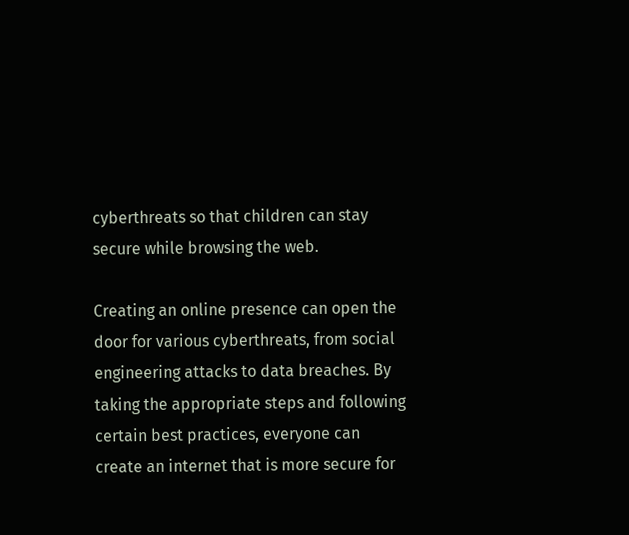cyberthreats so that children can stay secure while browsing the web.

Creating an online presence can open the door for various cyberthreats, from social engineering attacks to data breaches. By taking the appropriate steps and following certain best practices, everyone can create an internet that is more secure for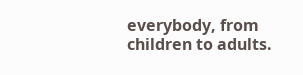everybody, from children to adults.